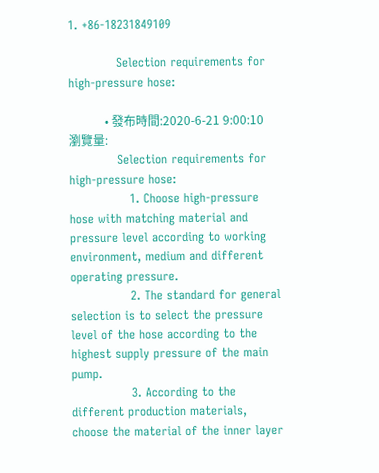1. +86-18231849109

            Selection requirements for high-pressure hose:

            • 發布時間:2020-6-21 9:00:10 瀏覽量:
            Selection requirements for high-pressure hose:
               1. Choose high-pressure hose with matching material and pressure level according to working environment, medium and different operating pressure.
               2. The standard for general selection is to select the pressure level of the hose according to the highest supply pressure of the main pump.
               3. According to the different production materials, choose the material of the inner layer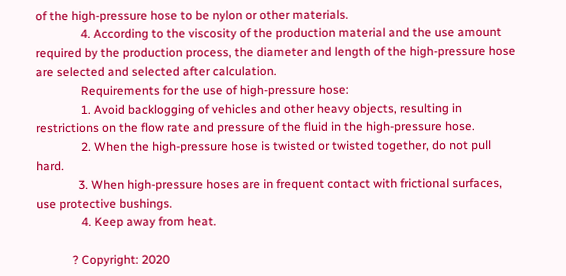of the high-pressure hose to be nylon or other materials.
               4. According to the viscosity of the production material and the use amount required by the production process, the diameter and length of the high-pressure hose are selected and selected after calculation.
               Requirements for the use of high-pressure hose:
               1. Avoid backlogging of vehicles and other heavy objects, resulting in restrictions on the flow rate and pressure of the fluid in the high-pressure hose.
               2. When the high-pressure hose is twisted or twisted together, do not pull hard.
              3. When high-pressure hoses are in frequent contact with frictional surfaces, use protective bushings.
               4. Keep away from heat.

            ? Copyright: 2020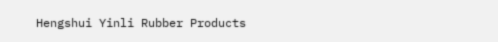Hengshui Yinli Rubber Products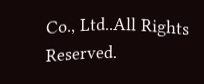Co., Ltd..All Rights Reserved.